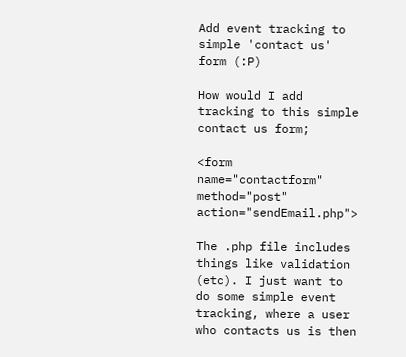Add event tracking to simple 'contact us' form (:P)

How would I add tracking to this simple contact us form;

<form name="contactform" method="post" action="sendEmail.php">

The .php file includes things like validation (etc). I just want to do some simple event tracking, where a user who contacts us is then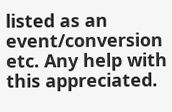listed as an event/conversion etc. Any help with this appreciated.